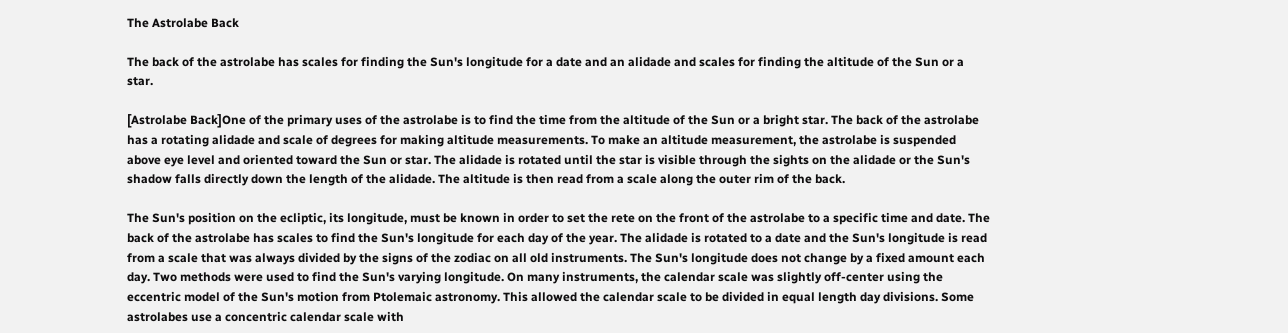The Astrolabe Back

The back of the astrolabe has scales for finding the Sun's longitude for a date and an alidade and scales for finding the altitude of the Sun or a star.

[Astrolabe Back]One of the primary uses of the astrolabe is to find the time from the altitude of the Sun or a bright star. The back of the astrolabe has a rotating alidade and scale of degrees for making altitude measurements. To make an altitude measurement, the astrolabe is suspended above eye level and oriented toward the Sun or star. The alidade is rotated until the star is visible through the sights on the alidade or the Sun's shadow falls directly down the length of the alidade. The altitude is then read from a scale along the outer rim of the back.

The Sun's position on the ecliptic, its longitude, must be known in order to set the rete on the front of the astrolabe to a specific time and date. The back of the astrolabe has scales to find the Sun's longitude for each day of the year. The alidade is rotated to a date and the Sun's longitude is read from a scale that was always divided by the signs of the zodiac on all old instruments. The Sun's longitude does not change by a fixed amount each day. Two methods were used to find the Sun's varying longitude. On many instruments, the calendar scale was slightly off-center using the eccentric model of the Sun's motion from Ptolemaic astronomy. This allowed the calendar scale to be divided in equal length day divisions. Some astrolabes use a concentric calendar scale with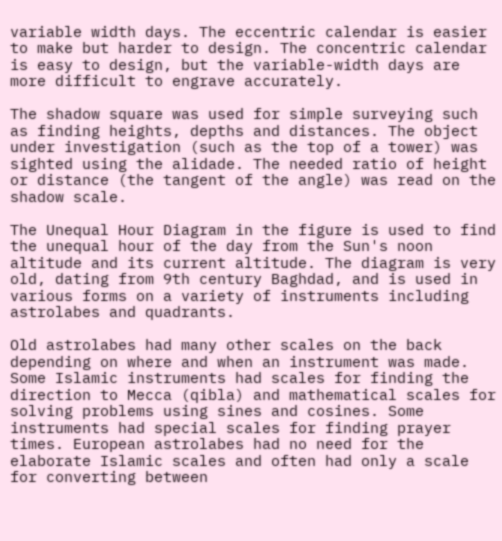variable width days. The eccentric calendar is easier to make but harder to design. The concentric calendar is easy to design, but the variable-width days are more difficult to engrave accurately.

The shadow square was used for simple surveying such as finding heights, depths and distances. The object under investigation (such as the top of a tower) was sighted using the alidade. The needed ratio of height or distance (the tangent of the angle) was read on the shadow scale.

The Unequal Hour Diagram in the figure is used to find the unequal hour of the day from the Sun's noon altitude and its current altitude. The diagram is very old, dating from 9th century Baghdad, and is used in various forms on a variety of instruments including astrolabes and quadrants.

Old astrolabes had many other scales on the back depending on where and when an instrument was made. Some Islamic instruments had scales for finding the direction to Mecca (qibla) and mathematical scales for solving problems using sines and cosines. Some instruments had special scales for finding prayer times. European astrolabes had no need for the elaborate Islamic scales and often had only a scale for converting between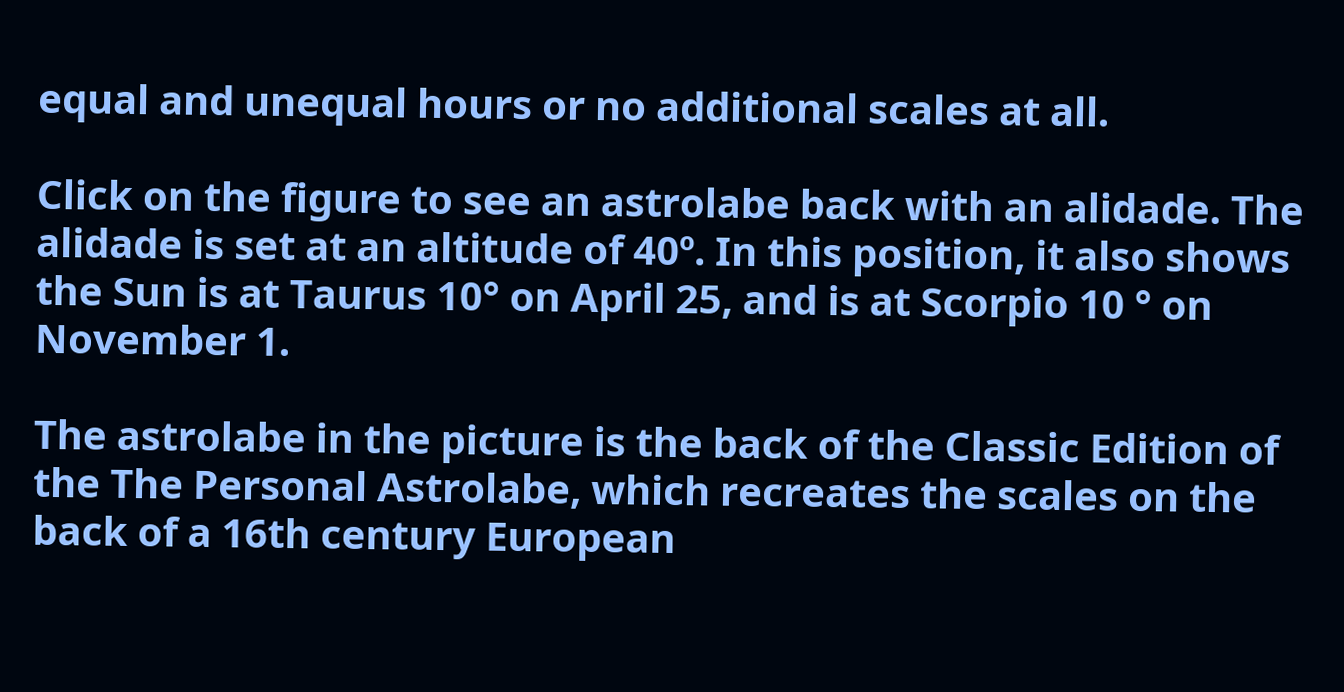equal and unequal hours or no additional scales at all.

Click on the figure to see an astrolabe back with an alidade. The alidade is set at an altitude of 40º. In this position, it also shows the Sun is at Taurus 10° on April 25, and is at Scorpio 10 ° on November 1.

The astrolabe in the picture is the back of the Classic Edition of the The Personal Astrolabe, which recreates the scales on the back of a 16th century European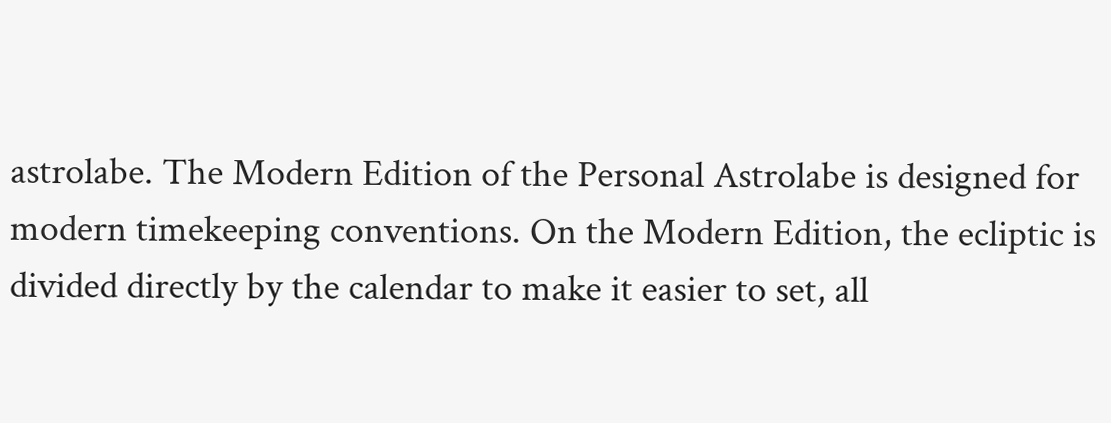astrolabe. The Modern Edition of the Personal Astrolabe is designed for modern timekeeping conventions. On the Modern Edition, the ecliptic is divided directly by the calendar to make it easier to set, all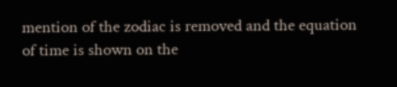mention of the zodiac is removed and the equation of time is shown on the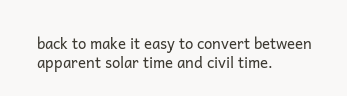back to make it easy to convert between apparent solar time and civil time.